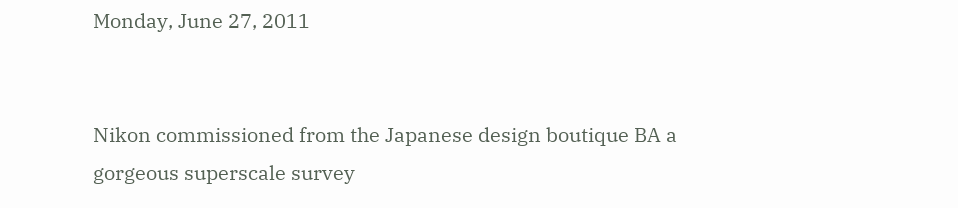Monday, June 27, 2011


Nikon commissioned from the Japanese design boutique BA a gorgeous superscale survey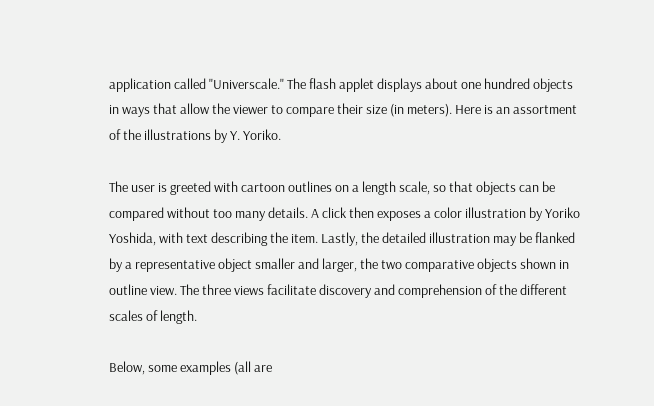application called "Universcale." The flash applet displays about one hundred objects in ways that allow the viewer to compare their size (in meters). Here is an assortment of the illustrations by Y. Yoriko.

The user is greeted with cartoon outlines on a length scale, so that objects can be compared without too many details. A click then exposes a color illustration by Yoriko Yoshida, with text describing the item. Lastly, the detailed illustration may be flanked by a representative object smaller and larger, the two comparative objects shown in outline view. The three views facilitate discovery and comprehension of the different scales of length.

Below, some examples (all are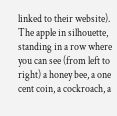linked to their website). The apple in silhouette, standing in a row where you can see (from left to right) a honey bee, a one cent coin, a cockroach, a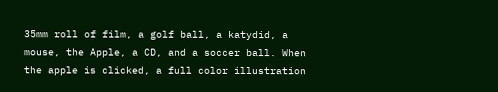35mm roll of film, a golf ball, a katydid, a mouse, the Apple, a CD, and a soccer ball. When the apple is clicked, a full color illustration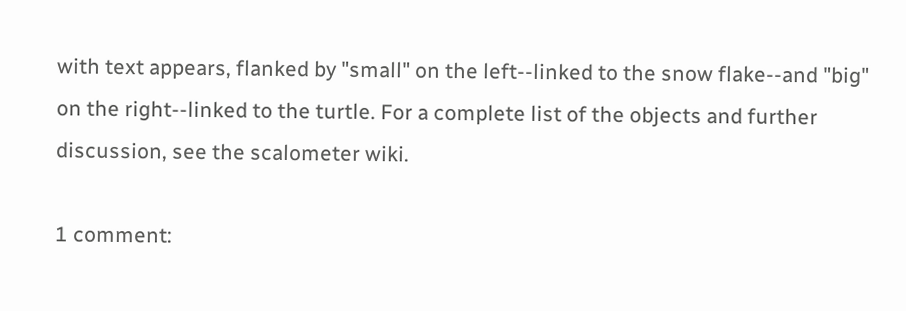with text appears, flanked by "small" on the left--linked to the snow flake--and "big" on the right--linked to the turtle. For a complete list of the objects and further discussion, see the scalometer wiki.

1 comment: